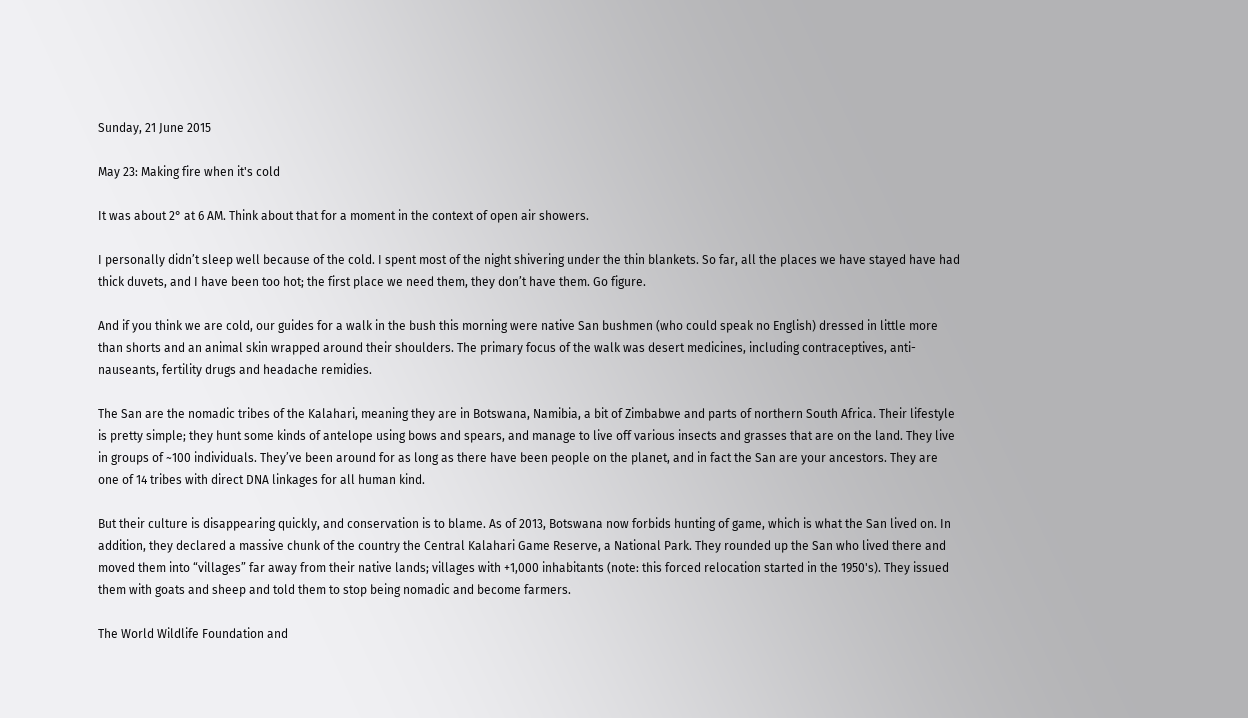Sunday, 21 June 2015

May 23: Making fire when it's cold

It was about 2° at 6 AM. Think about that for a moment in the context of open air showers.

I personally didn’t sleep well because of the cold. I spent most of the night shivering under the thin blankets. So far, all the places we have stayed have had thick duvets, and I have been too hot; the first place we need them, they don’t have them. Go figure.

And if you think we are cold, our guides for a walk in the bush this morning were native San bushmen (who could speak no English) dressed in little more than shorts and an animal skin wrapped around their shoulders. The primary focus of the walk was desert medicines, including contraceptives, anti-nauseants, fertility drugs and headache remidies.

The San are the nomadic tribes of the Kalahari, meaning they are in Botswana, Namibia, a bit of Zimbabwe and parts of northern South Africa. Their lifestyle is pretty simple; they hunt some kinds of antelope using bows and spears, and manage to live off various insects and grasses that are on the land. They live in groups of ~100 individuals. They’ve been around for as long as there have been people on the planet, and in fact the San are your ancestors. They are one of 14 tribes with direct DNA linkages for all human kind.

But their culture is disappearing quickly, and conservation is to blame. As of 2013, Botswana now forbids hunting of game, which is what the San lived on. In addition, they declared a massive chunk of the country the Central Kalahari Game Reserve, a National Park. They rounded up the San who lived there and moved them into “villages” far away from their native lands; villages with +1,000 inhabitants (note: this forced relocation started in the 1950's). They issued them with goats and sheep and told them to stop being nomadic and become farmers.

The World Wildlife Foundation and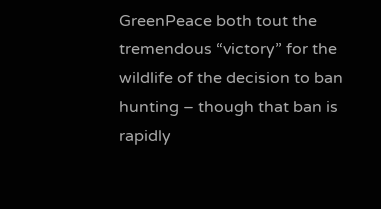GreenPeace both tout the tremendous “victory” for the wildlife of the decision to ban hunting – though that ban is rapidly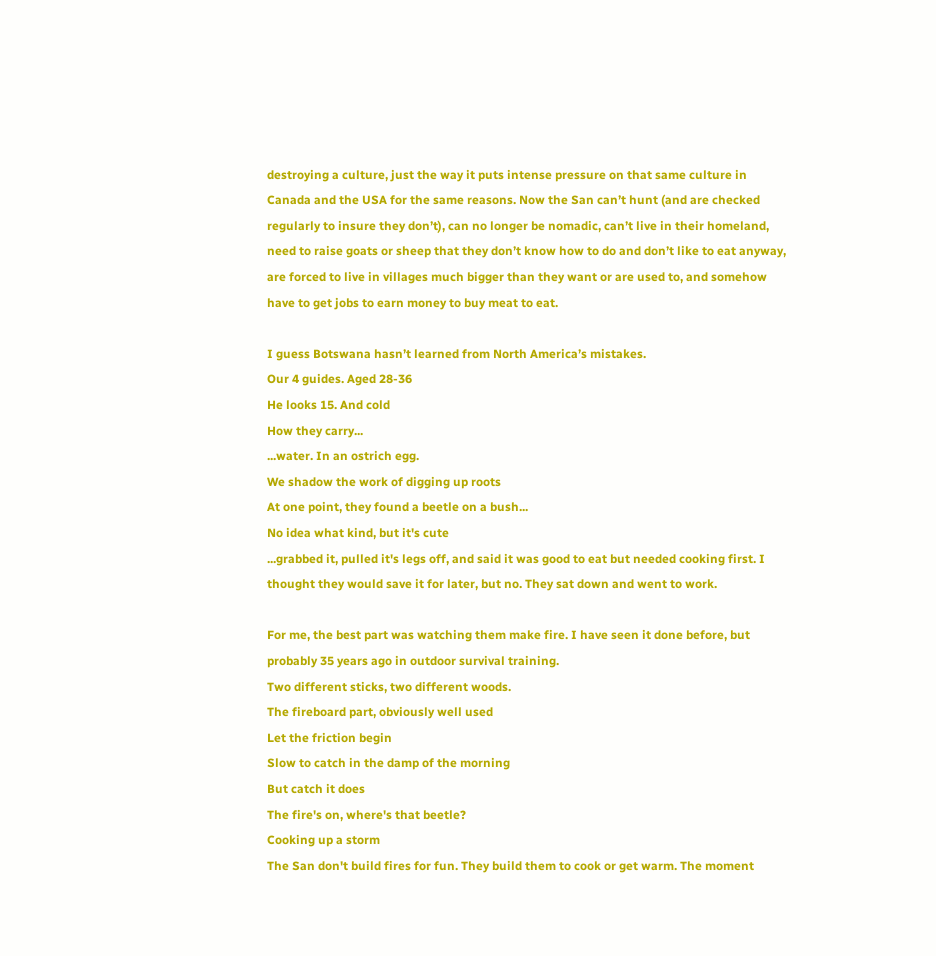destroying a culture, just the way it puts intense pressure on that same culture in Canada and the USA for the same reasons. Now the San can’t hunt (and are checked regularly to insure they don’t), can no longer be nomadic, can’t live in their homeland, need to raise goats or sheep that they don’t know how to do and don’t like to eat anyway, are forced to live in villages much bigger than they want or are used to, and somehow have to get jobs to earn money to buy meat to eat.

I guess Botswana hasn’t learned from North America’s mistakes.
Our 4 guides. Aged 28-36
He looks 15. And cold
How they carry...
...water. In an ostrich egg.
We shadow the work of digging up roots
At one point, they found a beetle on a bush...
No idea what kind, but it's cute
...grabbed it, pulled it's legs off, and said it was good to eat but needed cooking first. I thought they would save it for later, but no. They sat down and went to work.

For me, the best part was watching them make fire. I have seen it done before, but probably 35 years ago in outdoor survival training.
Two different sticks, two different woods.
The fireboard part, obviously well used
Let the friction begin
Slow to catch in the damp of the morning
But catch it does
The fire's on, where's that beetle?
Cooking up a storm
The San don't build fires for fun. They build them to cook or get warm. The moment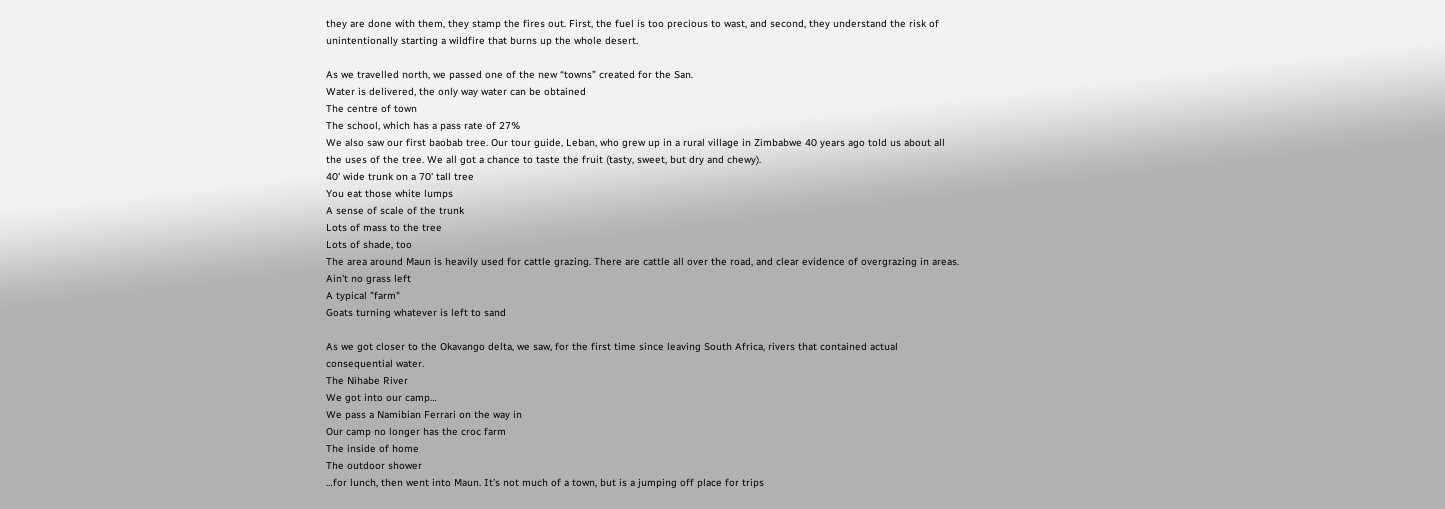they are done with them, they stamp the fires out. First, the fuel is too precious to wast, and second, they understand the risk of unintentionally starting a wildfire that burns up the whole desert.

As we travelled north, we passed one of the new “towns” created for the San.
Water is delivered, the only way water can be obtained
The centre of town
The school, which has a pass rate of 27%
We also saw our first baobab tree. Our tour guide, Leban, who grew up in a rural village in Zimbabwe 40 years ago told us about all the uses of the tree. We all got a chance to taste the fruit (tasty, sweet, but dry and chewy).
40' wide trunk on a 70' tall tree
You eat those white lumps
A sense of scale of the trunk
Lots of mass to the tree
Lots of shade, too
The area around Maun is heavily used for cattle grazing. There are cattle all over the road, and clear evidence of overgrazing in areas.
Ain't no grass left
A typical "farm"
Goats turning whatever is left to sand

As we got closer to the Okavango delta, we saw, for the first time since leaving South Africa, rivers that contained actual consequential water.
The Nihabe River
We got into our camp…
We pass a Namibian Ferrari on the way in
Our camp no longer has the croc farm
The inside of home
The outdoor shower
…for lunch, then went into Maun. It’s not much of a town, but is a jumping off place for trips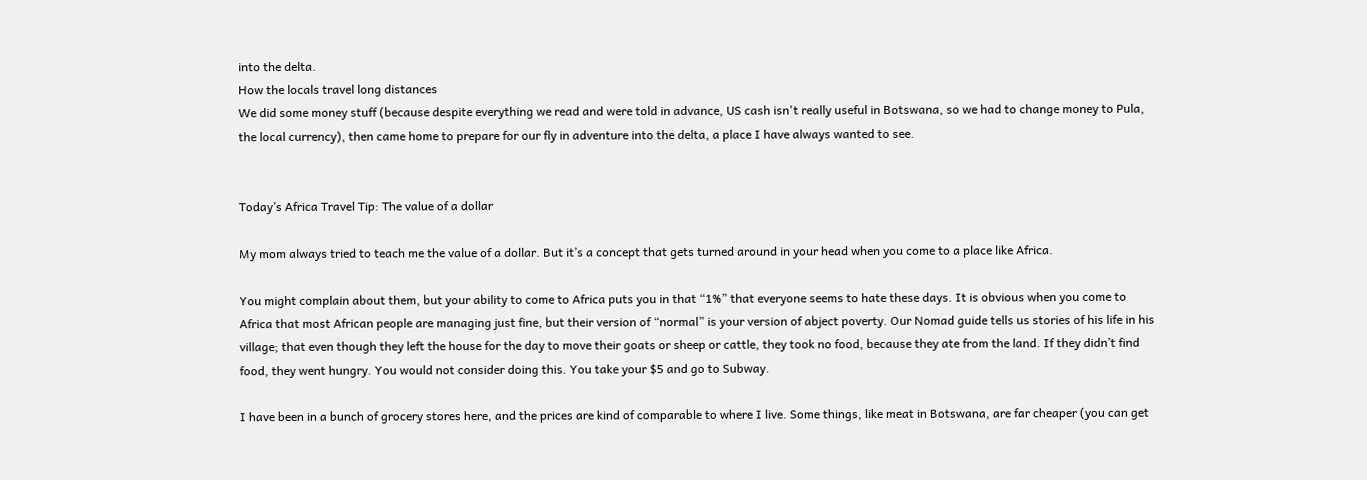into the delta.
How the locals travel long distances
We did some money stuff (because despite everything we read and were told in advance, US cash isn't really useful in Botswana, so we had to change money to Pula, the local currency), then came home to prepare for our fly in adventure into the delta, a place I have always wanted to see.


Today’s Africa Travel Tip: The value of a dollar

My mom always tried to teach me the value of a dollar. But it’s a concept that gets turned around in your head when you come to a place like Africa.

You might complain about them, but your ability to come to Africa puts you in that “1%” that everyone seems to hate these days. It is obvious when you come to Africa that most African people are managing just fine, but their version of “normal” is your version of abject poverty. Our Nomad guide tells us stories of his life in his village; that even though they left the house for the day to move their goats or sheep or cattle, they took no food, because they ate from the land. If they didn’t find food, they went hungry. You would not consider doing this. You take your $5 and go to Subway.

I have been in a bunch of grocery stores here, and the prices are kind of comparable to where I live. Some things, like meat in Botswana, are far cheaper (you can get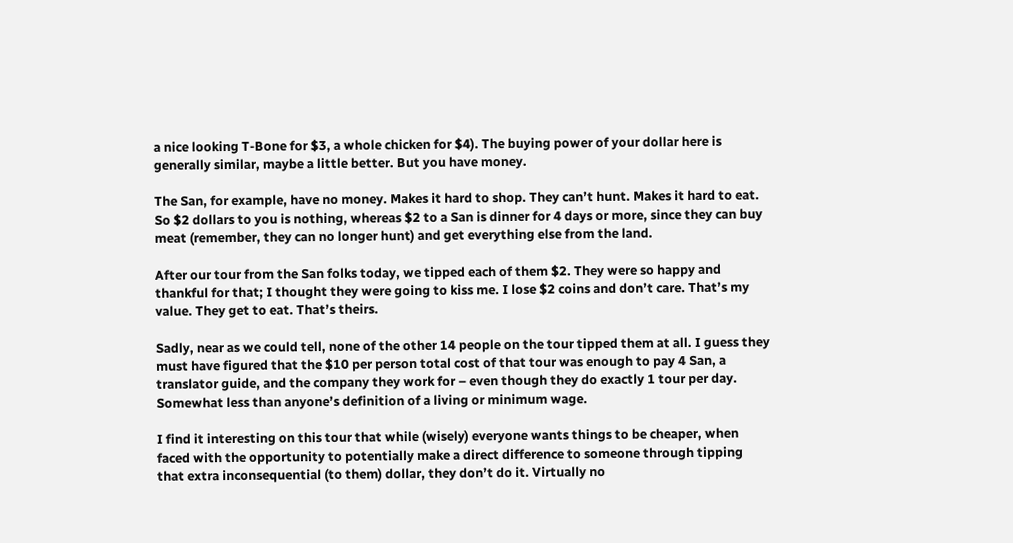a nice looking T-Bone for $3, a whole chicken for $4). The buying power of your dollar here is generally similar, maybe a little better. But you have money.

The San, for example, have no money. Makes it hard to shop. They can’t hunt. Makes it hard to eat. So $2 dollars to you is nothing, whereas $2 to a San is dinner for 4 days or more, since they can buy meat (remember, they can no longer hunt) and get everything else from the land.

After our tour from the San folks today, we tipped each of them $2. They were so happy and thankful for that; I thought they were going to kiss me. I lose $2 coins and don’t care. That’s my value. They get to eat. That’s theirs.

Sadly, near as we could tell, none of the other 14 people on the tour tipped them at all. I guess they must have figured that the $10 per person total cost of that tour was enough to pay 4 San, a translator guide, and the company they work for – even though they do exactly 1 tour per day. Somewhat less than anyone’s definition of a living or minimum wage.

I find it interesting on this tour that while (wisely) everyone wants things to be cheaper, when faced with the opportunity to potentially make a direct difference to someone through tipping that extra inconsequential (to them) dollar, they don’t do it. Virtually no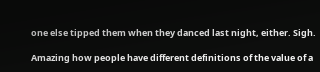one else tipped them when they danced last night, either. Sigh.

Amazing how people have different definitions of the value of a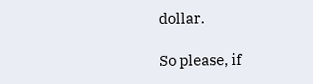dollar.

So please, if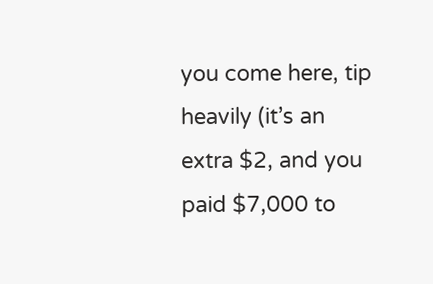you come here, tip heavily (it’s an extra $2, and you paid $7,000 to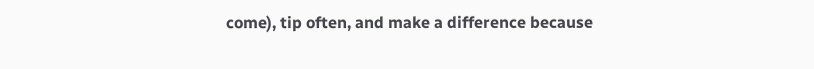come), tip often, and make a difference because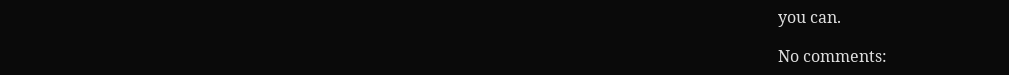you can.

No comments: